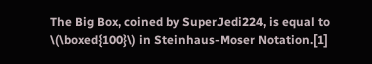The Big Box, coined by SuperJedi224, is equal to \(\boxed{100}\) in Steinhaus-Moser Notation.[1]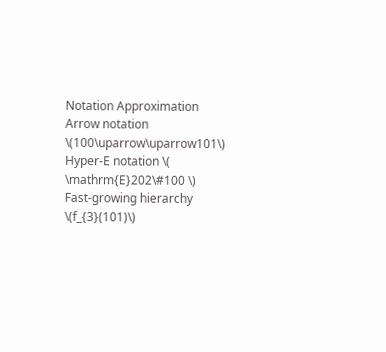Notation Approximation
Arrow notation \(100\uparrow\uparrow101\)
Hyper-E notation \( \mathrm{E}202\#100 \)
Fast-growing hierarchy \(f_{3}(101)\)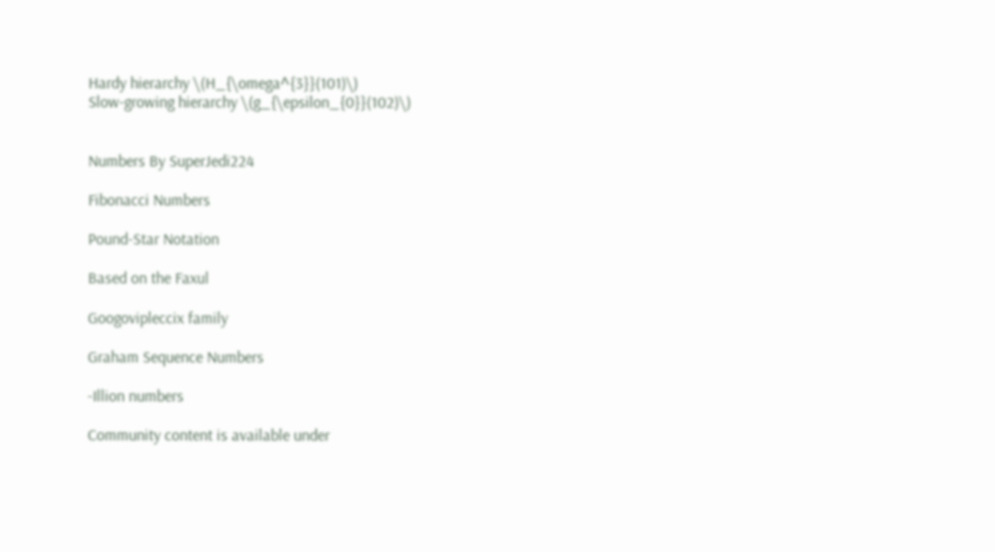Hardy hierarchy \(H_{\omega^{3}}(101)\)
Slow-growing hierarchy \(g_{\epsilon_{0}}(102)\)


Numbers By SuperJedi224

Fibonacci Numbers

Pound-Star Notation

Based on the Faxul

Googovipleccix family

Graham Sequence Numbers

-Illion numbers

Community content is available under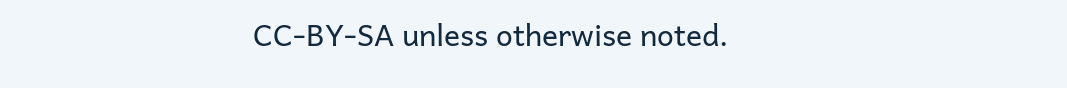CC-BY-SA unless otherwise noted.